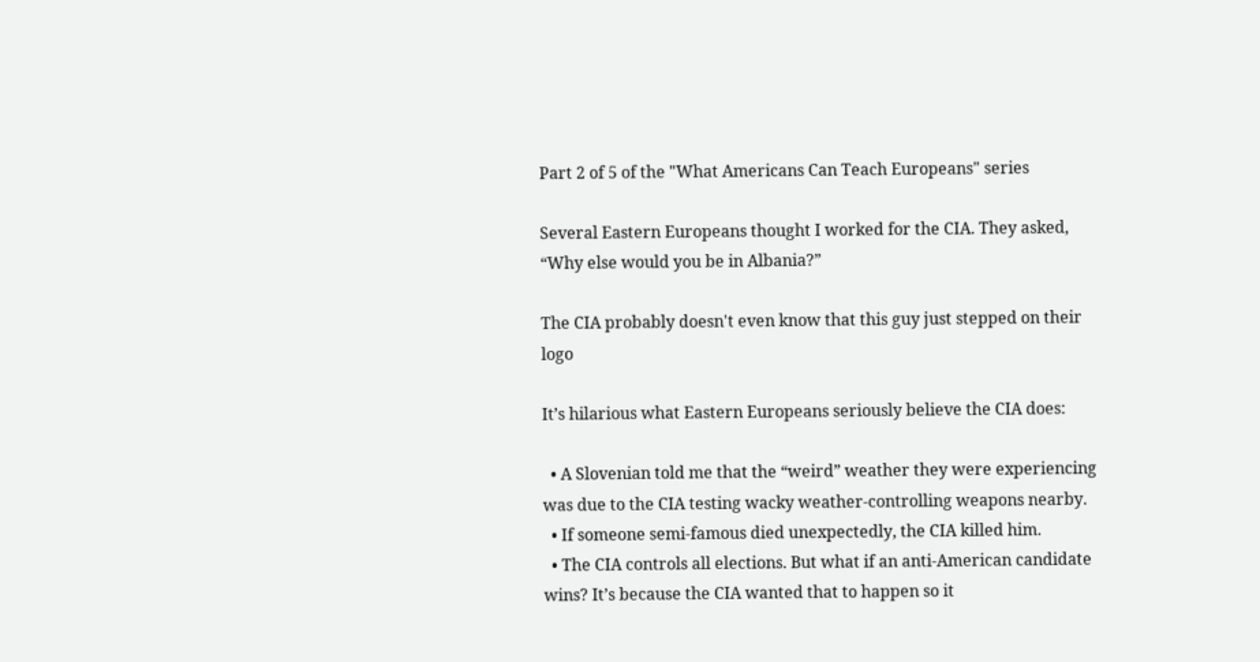Part 2 of 5 of the "What Americans Can Teach Europeans" series

Several Eastern Europeans thought I worked for the CIA. They asked, “Why else would you be in Albania?”

The CIA probably doesn't even know that this guy just stepped on their logo

It’s hilarious what Eastern Europeans seriously believe the CIA does:

  • A Slovenian told me that the “weird” weather they were experiencing was due to the CIA testing wacky weather-controlling weapons nearby.
  • If someone semi-famous died unexpectedly, the CIA killed him.
  • The CIA controls all elections. But what if an anti-American candidate wins? It’s because the CIA wanted that to happen so it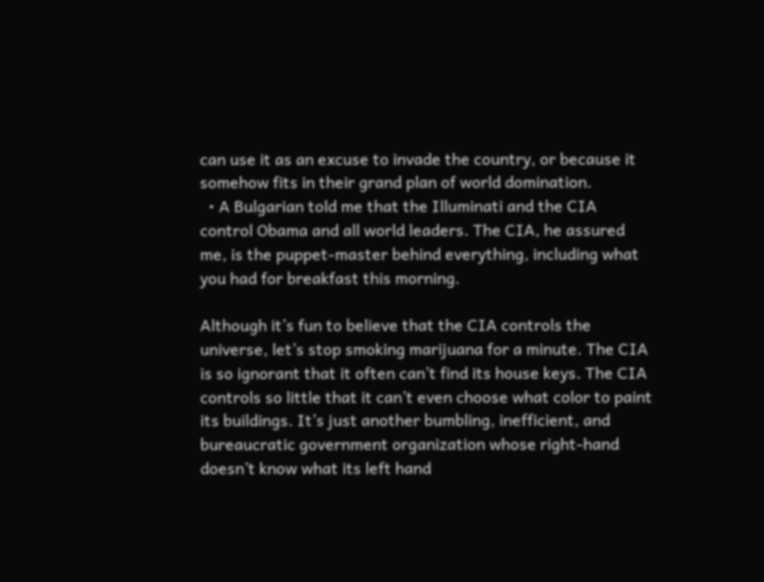can use it as an excuse to invade the country, or because it somehow fits in their grand plan of world domination.
  • A Bulgarian told me that the Illuminati and the CIA control Obama and all world leaders. The CIA, he assured me, is the puppet-master behind everything, including what you had for breakfast this morning.

Although it’s fun to believe that the CIA controls the universe, let’s stop smoking marijuana for a minute. The CIA is so ignorant that it often can’t find its house keys. The CIA controls so little that it can’t even choose what color to paint its buildings. It’s just another bumbling, inefficient, and bureaucratic government organization whose right-hand doesn’t know what its left hand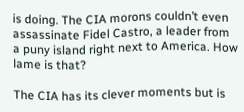is doing. The CIA morons couldn’t even assassinate Fidel Castro, a leader from a puny island right next to America. How lame is that?

The CIA has its clever moments but is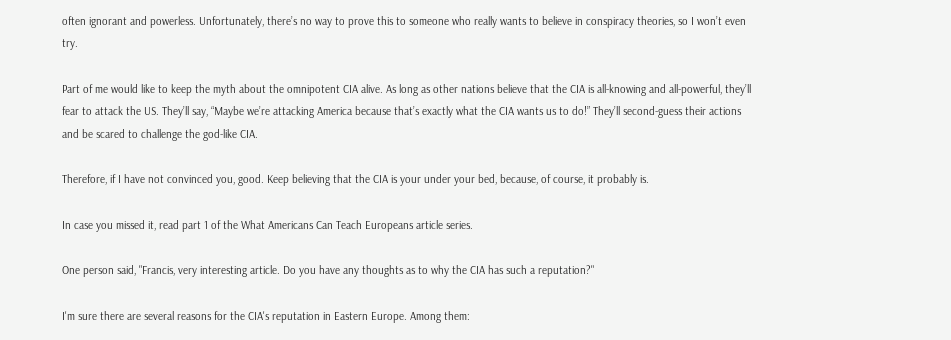often ignorant and powerless. Unfortunately, there’s no way to prove this to someone who really wants to believe in conspiracy theories, so I won’t even try.

Part of me would like to keep the myth about the omnipotent CIA alive. As long as other nations believe that the CIA is all-knowing and all-powerful, they’ll fear to attack the US. They’ll say, “Maybe we’re attacking America because that’s exactly what the CIA wants us to do!” They’ll second-guess their actions and be scared to challenge the god-like CIA.

Therefore, if I have not convinced you, good. Keep believing that the CIA is your under your bed, because, of course, it probably is.

In case you missed it, read part 1 of the What Americans Can Teach Europeans article series.

One person said, "Francis, very interesting article. Do you have any thoughts as to why the CIA has such a reputation?"

I'm sure there are several reasons for the CIA's reputation in Eastern Europe. Among them: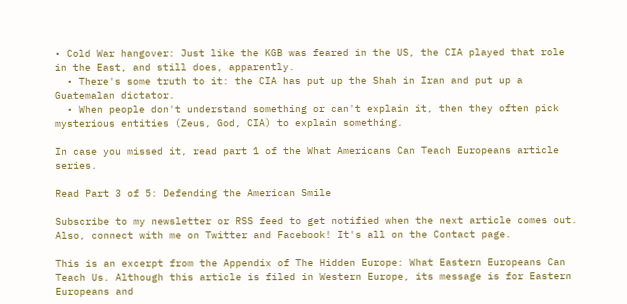• Cold War hangover: Just like the KGB was feared in the US, the CIA played that role in the East, and still does, apparently.
  • There's some truth to it: the CIA has put up the Shah in Iran and put up a Guatemalan dictator.
  • When people don't understand something or can't explain it, then they often pick mysterious entities (Zeus, God, CIA) to explain something.

In case you missed it, read part 1 of the What Americans Can Teach Europeans article series.

Read Part 3 of 5: Defending the American Smile

Subscribe to my newsletter or RSS feed to get notified when the next article comes out. Also, connect with me on Twitter and Facebook! It's all on the Contact page.

This is an excerpt from the Appendix of The Hidden Europe: What Eastern Europeans Can Teach Us. Although this article is filed in Western Europe, its message is for Eastern Europeans and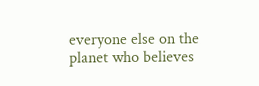everyone else on the planet who believes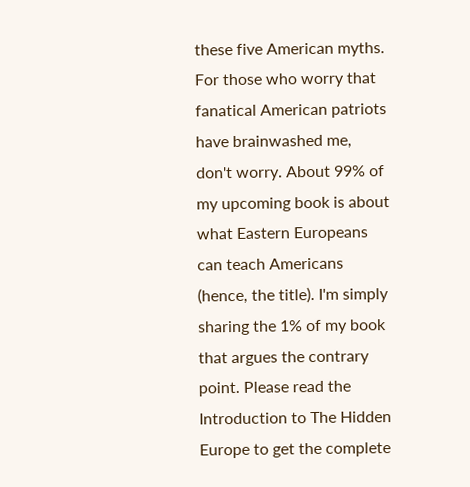these five American myths. For those who worry that fanatical American patriots have brainwashed me, don't worry. About 99% of my upcoming book is about what Eastern Europeans can teach Americans (hence, the title). I'm simply sharing the 1% of my book that argues the contrary point. Please read the Introduction to The Hidden Europe to get the complete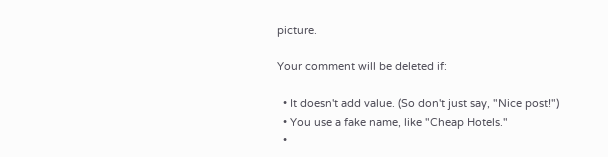picture.

Your comment will be deleted if:

  • It doesn't add value. (So don't just say, "Nice post!")
  • You use a fake name, like "Cheap Hotels."
  •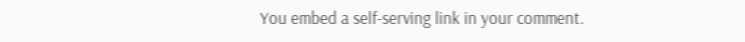You embed a self-serving link in your comment.